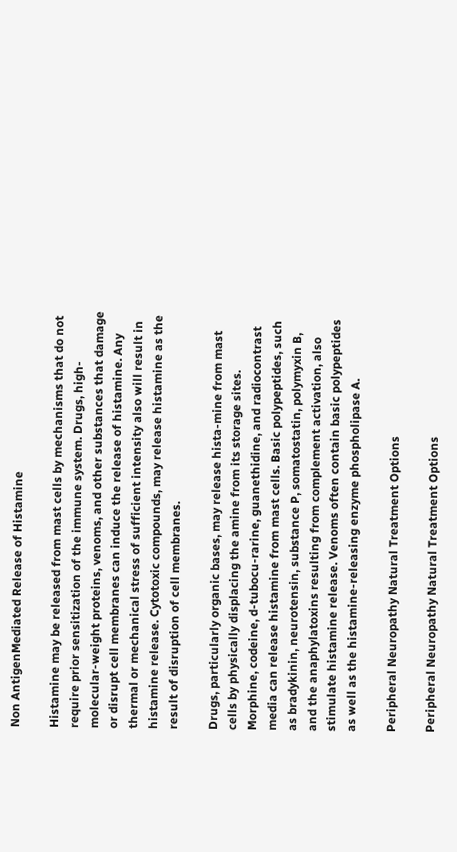Non AntigenMediated Release of Histamine

Histamine may be released from mast cells by mechanisms that do not require prior sensitization of the immune system. Drugs, high-molecular-weight proteins, venoms, and other substances that damage or disrupt cell membranes can induce the release of histamine. Any thermal or mechanical stress of sufficient intensity also will result in histamine release. Cytotoxic compounds, may release histamine as the result of disruption of cell membranes.

Drugs, particularly organic bases, may release hista-mine from mast cells by physically displacing the amine from its storage sites. Morphine, codeine, d-tubocu-rarine, guanethidine, and radiocontrast media can release histamine from mast cells. Basic polypeptides, such as bradykinin, neurotensin, substance P, somatostatin, polymyxin B, and the anaphylatoxins resulting from complement activation, also stimulate histamine release. Venoms often contain basic polypeptides as well as the histamine-releasing enzyme phospholipase A.

Peripheral Neuropathy Natural Treatment Options

Peripheral Neuropathy Natural Treatment Options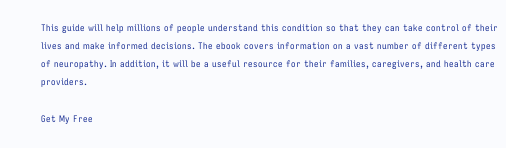This guide will help millions of people understand this condition so that they can take control of their lives and make informed decisions. The ebook covers information on a vast number of different types of neuropathy. In addition, it will be a useful resource for their families, caregivers, and health care providers.

Get My Free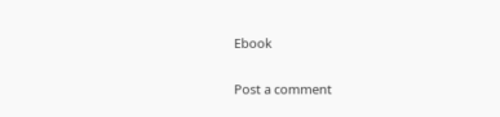Ebook

Post a comment